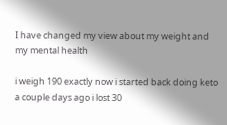I have changed my view about my weight and my mental health

i weigh 190 exactly now i started back doing keto a couple days ago i lost 30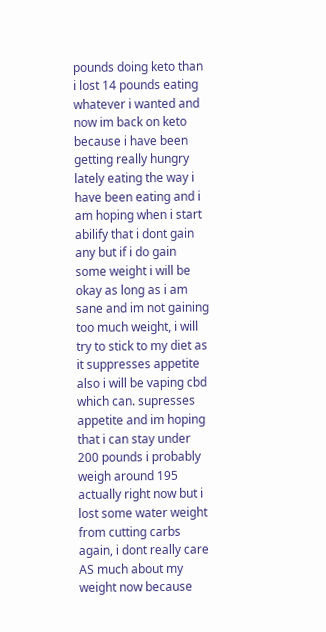pounds doing keto than i lost 14 pounds eating whatever i wanted and now im back on keto because i have been getting really hungry lately eating the way i have been eating and i am hoping when i start abilify that i dont gain any but if i do gain some weight i will be okay as long as i am sane and im not gaining too much weight, i will try to stick to my diet as it suppresses appetite also i will be vaping cbd which can. supresses appetite and im hoping that i can stay under 200 pounds i probably weigh around 195 actually right now but i lost some water weight from cutting carbs again, i dont really care AS much about my weight now because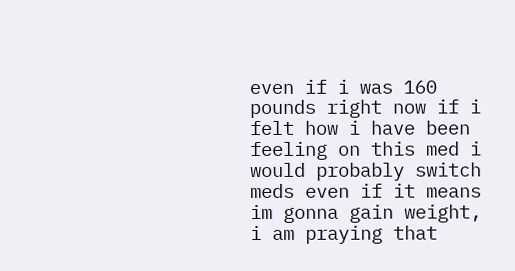even if i was 160 pounds right now if i felt how i have been feeling on this med i would probably switch meds even if it means im gonna gain weight, i am praying that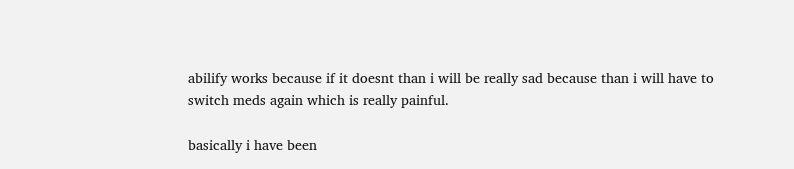abilify works because if it doesnt than i will be really sad because than i will have to switch meds again which is really painful.

basically i have been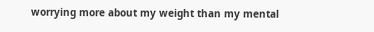worrying more about my weight than my mental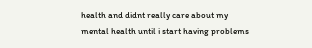health and didnt really care about my mental health until i start having problems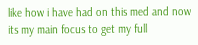like how i have had on this med and now its my main focus to get my full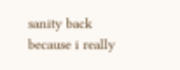sanity back because i really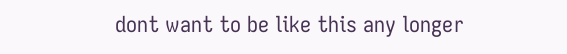dont want to be like this any longer